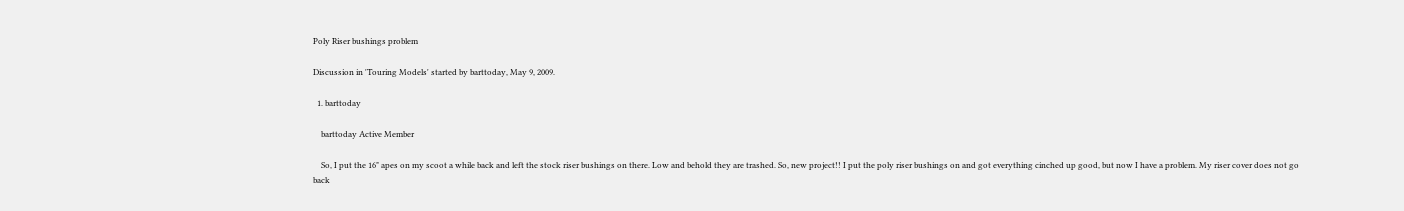Poly Riser bushings problem

Discussion in 'Touring Models' started by barttoday, May 9, 2009.

  1. barttoday

    barttoday Active Member

    So, I put the 16" apes on my scoot a while back and left the stock riser bushings on there. Low and behold they are trashed. So, new project!! I put the poly riser bushings on and got everything cinched up good, but now I have a problem. My riser cover does not go back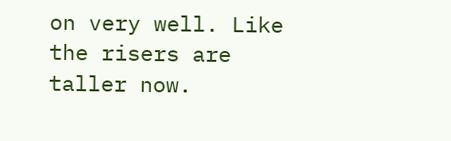on very well. Like the risers are taller now.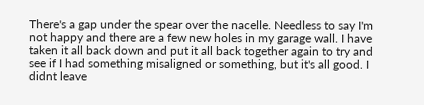There's a gap under the spear over the nacelle. Needless to say I'm not happy and there are a few new holes in my garage wall. I have taken it all back down and put it all back together again to try and see if I had something misaligned or something, but it's all good. I didnt leave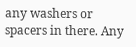any washers or spacers in there. Any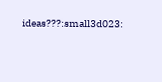ideas???:small3d023: